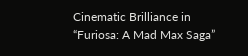Cinematic Brilliance in “Furiosa: A Mad Max Saga”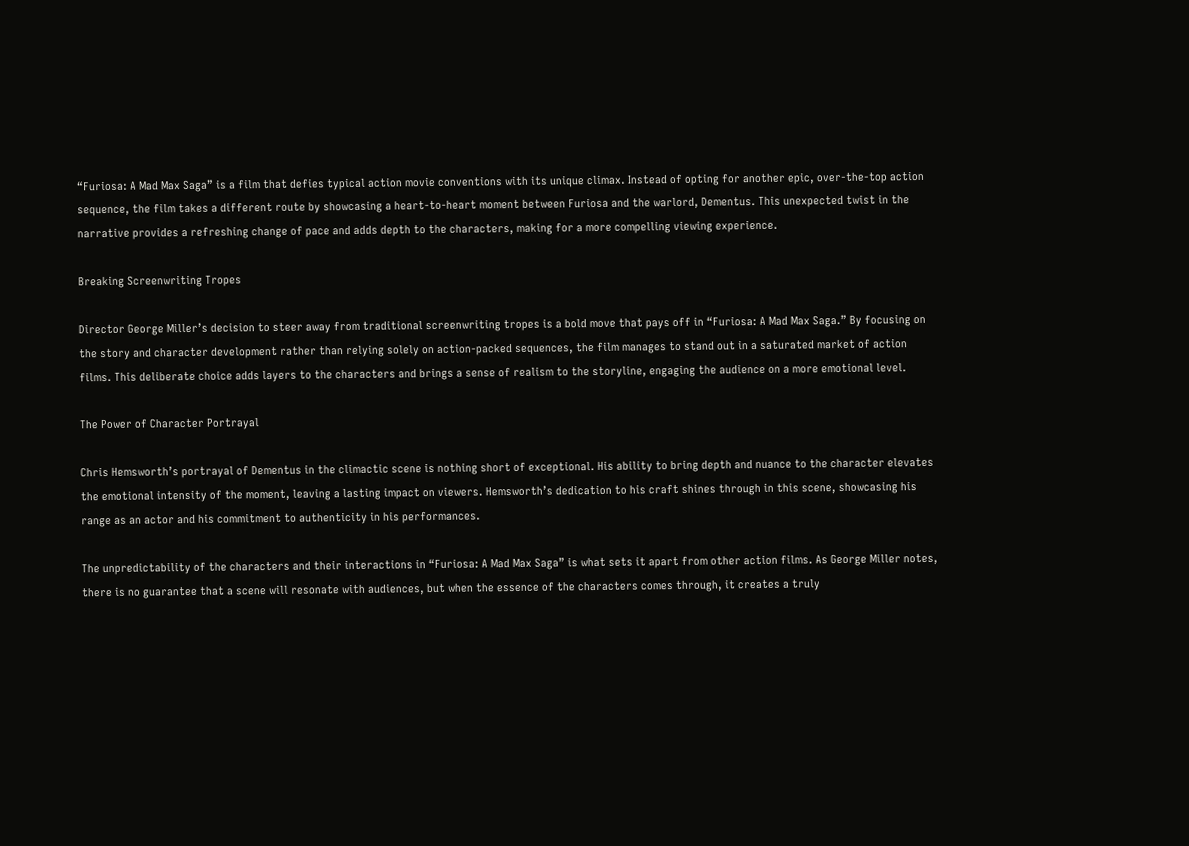“Furiosa: A Mad Max Saga” is a film that defies typical action movie conventions with its unique climax. Instead of opting for another epic, over-the-top action sequence, the film takes a different route by showcasing a heart-to-heart moment between Furiosa and the warlord, Dementus. This unexpected twist in the narrative provides a refreshing change of pace and adds depth to the characters, making for a more compelling viewing experience.

Breaking Screenwriting Tropes

Director George Miller’s decision to steer away from traditional screenwriting tropes is a bold move that pays off in “Furiosa: A Mad Max Saga.” By focusing on the story and character development rather than relying solely on action-packed sequences, the film manages to stand out in a saturated market of action films. This deliberate choice adds layers to the characters and brings a sense of realism to the storyline, engaging the audience on a more emotional level.

The Power of Character Portrayal

Chris Hemsworth’s portrayal of Dementus in the climactic scene is nothing short of exceptional. His ability to bring depth and nuance to the character elevates the emotional intensity of the moment, leaving a lasting impact on viewers. Hemsworth’s dedication to his craft shines through in this scene, showcasing his range as an actor and his commitment to authenticity in his performances.

The unpredictability of the characters and their interactions in “Furiosa: A Mad Max Saga” is what sets it apart from other action films. As George Miller notes, there is no guarantee that a scene will resonate with audiences, but when the essence of the characters comes through, it creates a truly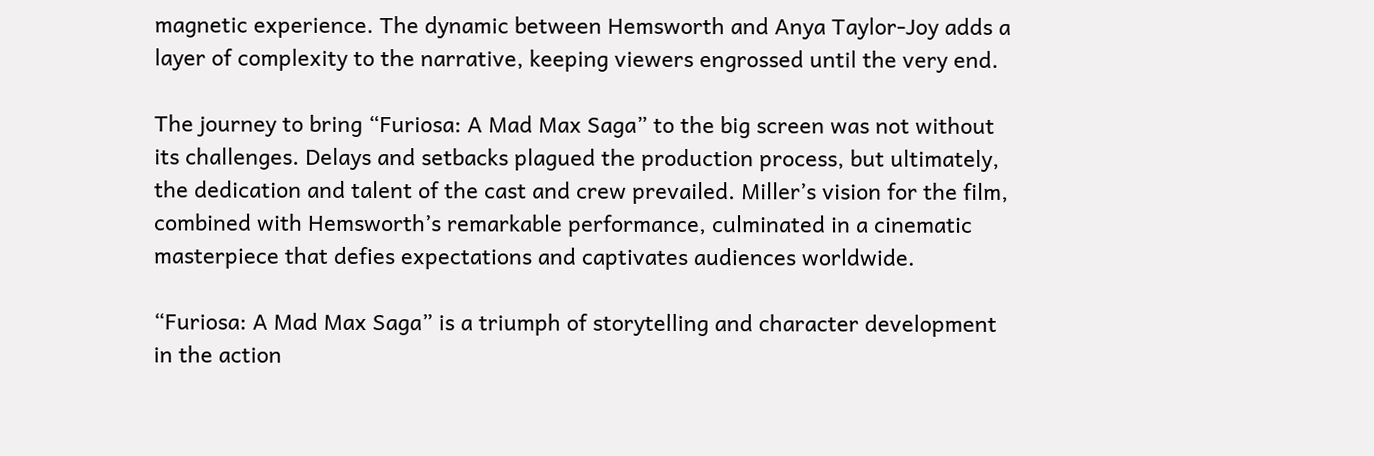magnetic experience. The dynamic between Hemsworth and Anya Taylor-Joy adds a layer of complexity to the narrative, keeping viewers engrossed until the very end.

The journey to bring “Furiosa: A Mad Max Saga” to the big screen was not without its challenges. Delays and setbacks plagued the production process, but ultimately, the dedication and talent of the cast and crew prevailed. Miller’s vision for the film, combined with Hemsworth’s remarkable performance, culminated in a cinematic masterpiece that defies expectations and captivates audiences worldwide.

“Furiosa: A Mad Max Saga” is a triumph of storytelling and character development in the action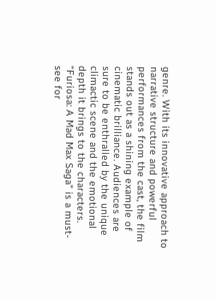genre. With its innovative approach to narrative structure and powerful performances from the cast, the film stands out as a shining example of cinematic brilliance. Audiences are sure to be enthralled by the unique climactic scene and the emotional depth it brings to the characters. “Furiosa: A Mad Max Saga” is a must-see for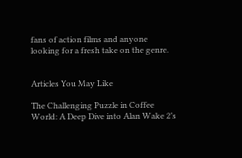fans of action films and anyone looking for a fresh take on the genre.


Articles You May Like

The Challenging Puzzle in Coffee World: A Deep Dive into Alan Wake 2’s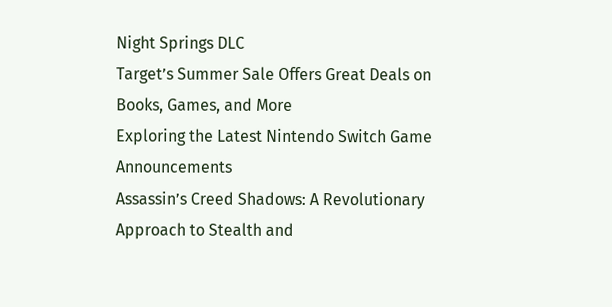Night Springs DLC
Target’s Summer Sale Offers Great Deals on Books, Games, and More
Exploring the Latest Nintendo Switch Game Announcements
Assassin’s Creed Shadows: A Revolutionary Approach to Stealth and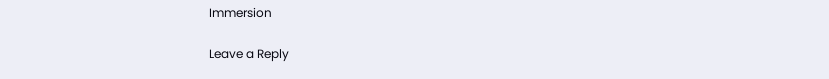Immersion

Leave a Reply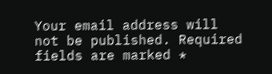Your email address will not be published. Required fields are marked *